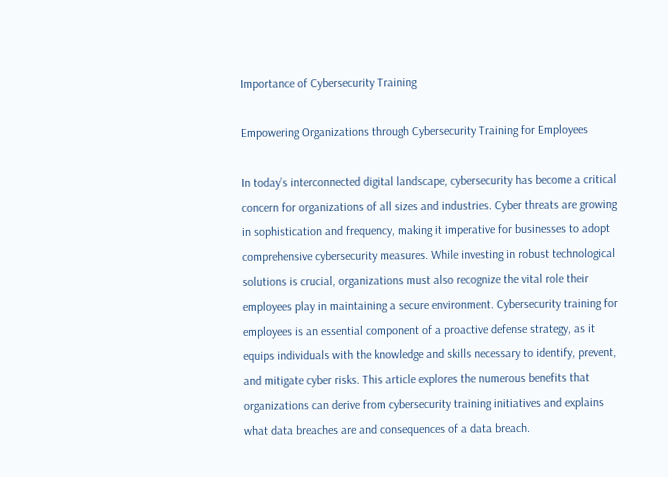Importance of Cybersecurity Training

Empowering Organizations through Cybersecurity Training for Employees

In today’s interconnected digital landscape, cybersecurity has become a critical concern for organizations of all sizes and industries. Cyber threats are growing in sophistication and frequency, making it imperative for businesses to adopt comprehensive cybersecurity measures. While investing in robust technological solutions is crucial, organizations must also recognize the vital role their employees play in maintaining a secure environment. Cybersecurity training for employees is an essential component of a proactive defense strategy, as it equips individuals with the knowledge and skills necessary to identify, prevent, and mitigate cyber risks. This article explores the numerous benefits that organizations can derive from cybersecurity training initiatives and explains what data breaches are and consequences of a data breach.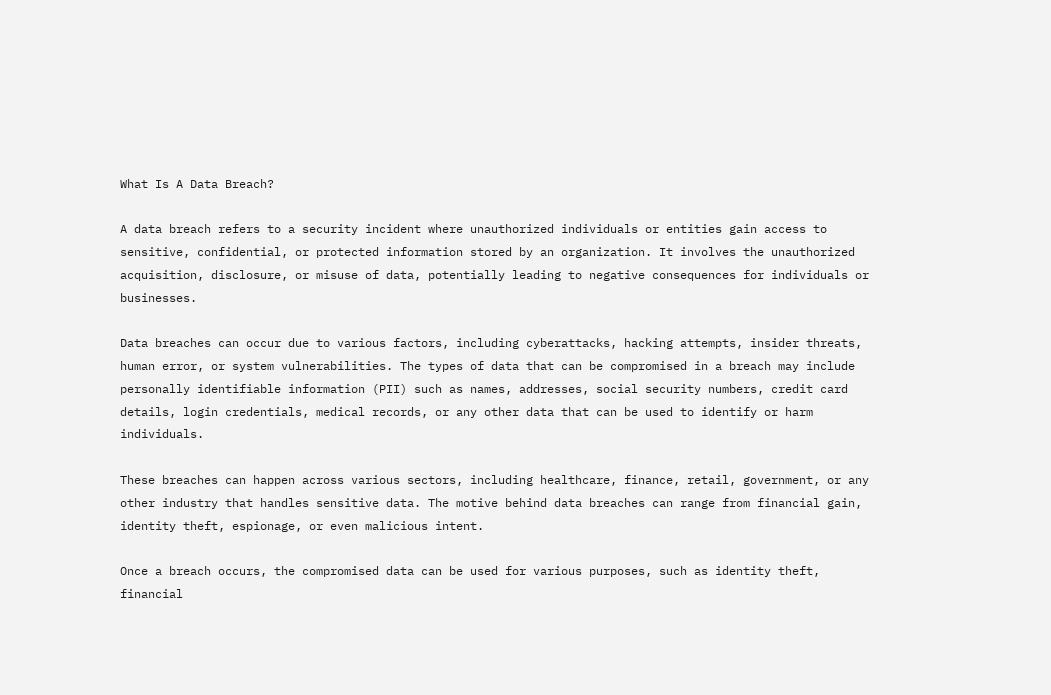What Is A Data Breach?

A data breach refers to a security incident where unauthorized individuals or entities gain access to sensitive, confidential, or protected information stored by an organization. It involves the unauthorized acquisition, disclosure, or misuse of data, potentially leading to negative consequences for individuals or businesses.

Data breaches can occur due to various factors, including cyberattacks, hacking attempts, insider threats, human error, or system vulnerabilities. The types of data that can be compromised in a breach may include personally identifiable information (PII) such as names, addresses, social security numbers, credit card details, login credentials, medical records, or any other data that can be used to identify or harm individuals.

These breaches can happen across various sectors, including healthcare, finance, retail, government, or any other industry that handles sensitive data. The motive behind data breaches can range from financial gain, identity theft, espionage, or even malicious intent.

Once a breach occurs, the compromised data can be used for various purposes, such as identity theft, financial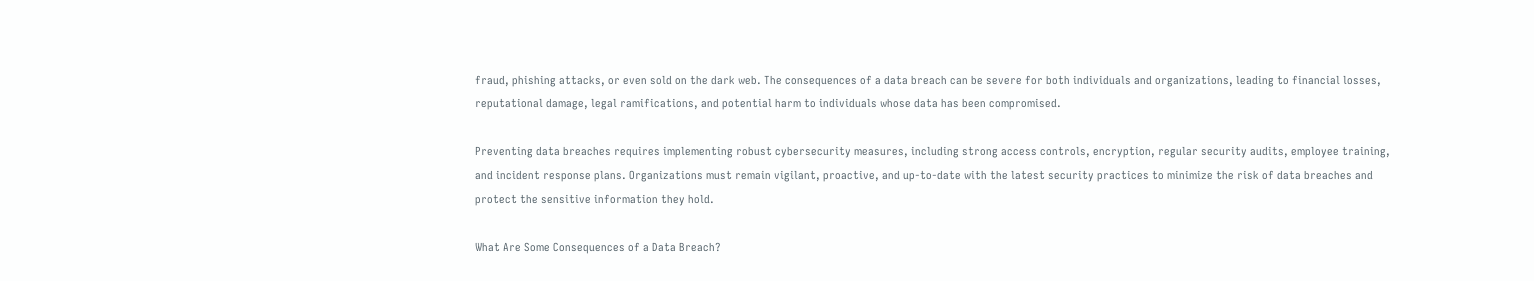fraud, phishing attacks, or even sold on the dark web. The consequences of a data breach can be severe for both individuals and organizations, leading to financial losses, reputational damage, legal ramifications, and potential harm to individuals whose data has been compromised.

Preventing data breaches requires implementing robust cybersecurity measures, including strong access controls, encryption, regular security audits, employee training, and incident response plans. Organizations must remain vigilant, proactive, and up-to-date with the latest security practices to minimize the risk of data breaches and protect the sensitive information they hold.

What Are Some Consequences of a Data Breach?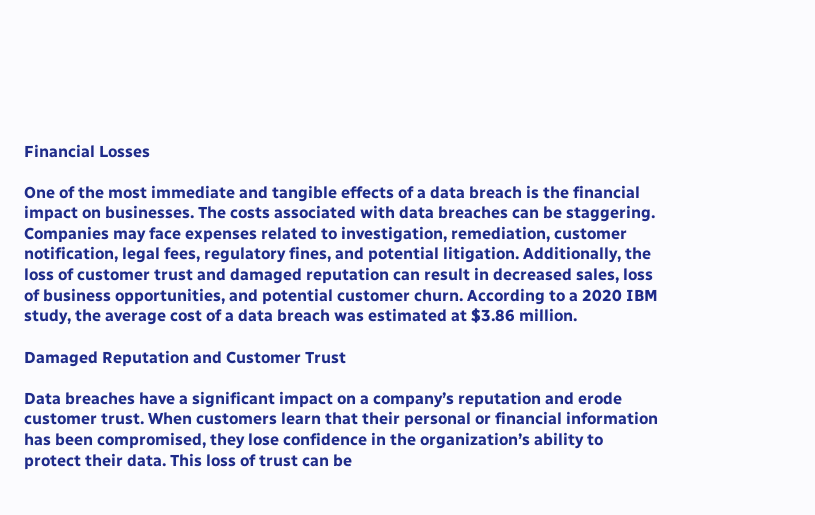Financial Losses

One of the most immediate and tangible effects of a data breach is the financial impact on businesses. The costs associated with data breaches can be staggering. Companies may face expenses related to investigation, remediation, customer notification, legal fees, regulatory fines, and potential litigation. Additionally, the loss of customer trust and damaged reputation can result in decreased sales, loss of business opportunities, and potential customer churn. According to a 2020 IBM study, the average cost of a data breach was estimated at $3.86 million.

Damaged Reputation and Customer Trust

Data breaches have a significant impact on a company’s reputation and erode customer trust. When customers learn that their personal or financial information has been compromised, they lose confidence in the organization’s ability to protect their data. This loss of trust can be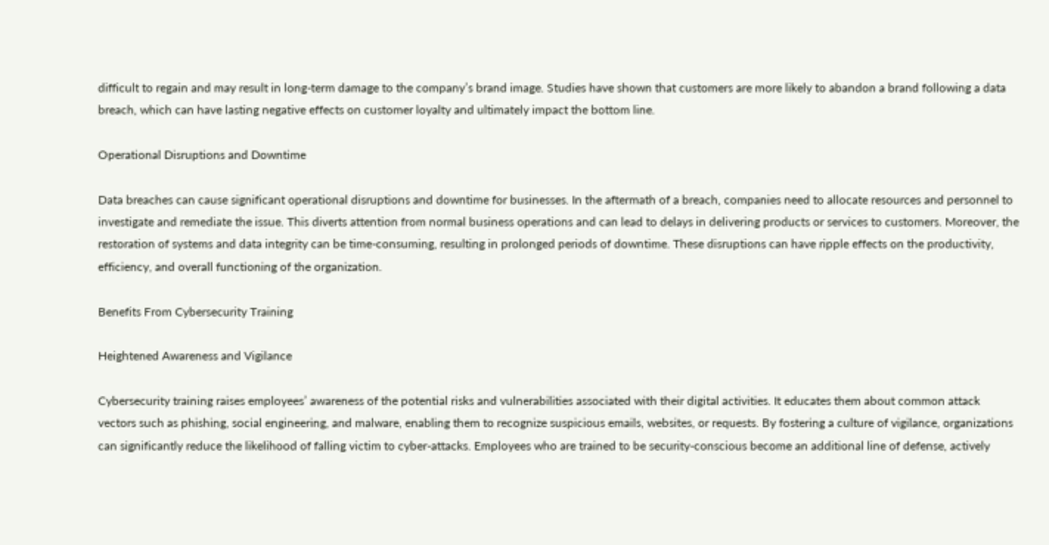difficult to regain and may result in long-term damage to the company’s brand image. Studies have shown that customers are more likely to abandon a brand following a data breach, which can have lasting negative effects on customer loyalty and ultimately impact the bottom line.

Operational Disruptions and Downtime

Data breaches can cause significant operational disruptions and downtime for businesses. In the aftermath of a breach, companies need to allocate resources and personnel to investigate and remediate the issue. This diverts attention from normal business operations and can lead to delays in delivering products or services to customers. Moreover, the restoration of systems and data integrity can be time-consuming, resulting in prolonged periods of downtime. These disruptions can have ripple effects on the productivity, efficiency, and overall functioning of the organization.

Benefits From Cybersecurity Training

Heightened Awareness and Vigilance

Cybersecurity training raises employees’ awareness of the potential risks and vulnerabilities associated with their digital activities. It educates them about common attack vectors such as phishing, social engineering, and malware, enabling them to recognize suspicious emails, websites, or requests. By fostering a culture of vigilance, organizations can significantly reduce the likelihood of falling victim to cyber-attacks. Employees who are trained to be security-conscious become an additional line of defense, actively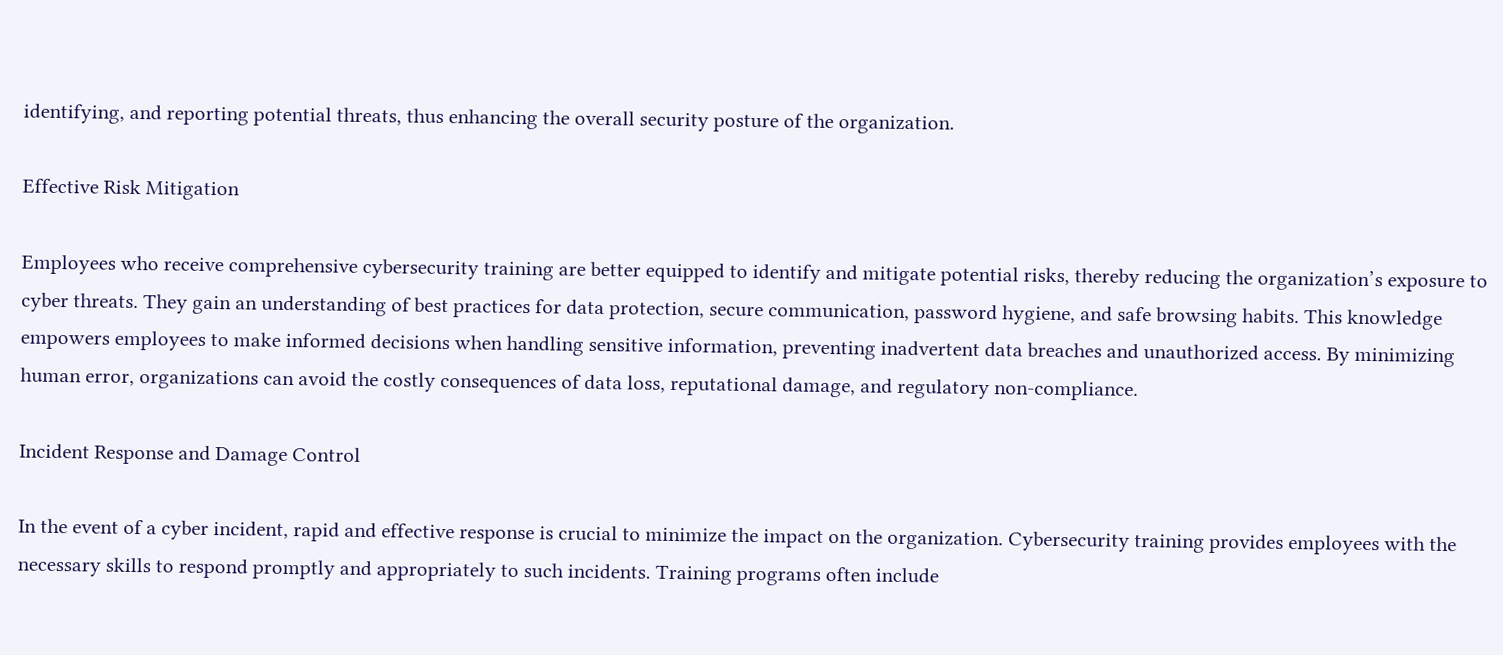identifying, and reporting potential threats, thus enhancing the overall security posture of the organization.

Effective Risk Mitigation

Employees who receive comprehensive cybersecurity training are better equipped to identify and mitigate potential risks, thereby reducing the organization’s exposure to cyber threats. They gain an understanding of best practices for data protection, secure communication, password hygiene, and safe browsing habits. This knowledge empowers employees to make informed decisions when handling sensitive information, preventing inadvertent data breaches and unauthorized access. By minimizing human error, organizations can avoid the costly consequences of data loss, reputational damage, and regulatory non-compliance.

Incident Response and Damage Control

In the event of a cyber incident, rapid and effective response is crucial to minimize the impact on the organization. Cybersecurity training provides employees with the necessary skills to respond promptly and appropriately to such incidents. Training programs often include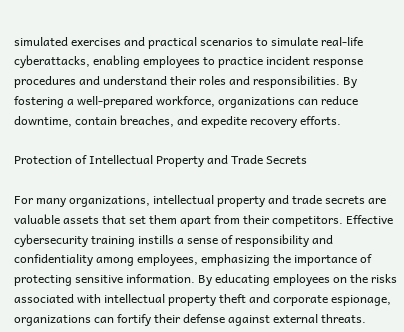simulated exercises and practical scenarios to simulate real-life cyberattacks, enabling employees to practice incident response procedures and understand their roles and responsibilities. By fostering a well-prepared workforce, organizations can reduce downtime, contain breaches, and expedite recovery efforts.

Protection of Intellectual Property and Trade Secrets

For many organizations, intellectual property and trade secrets are valuable assets that set them apart from their competitors. Effective cybersecurity training instills a sense of responsibility and confidentiality among employees, emphasizing the importance of protecting sensitive information. By educating employees on the risks associated with intellectual property theft and corporate espionage, organizations can fortify their defense against external threats.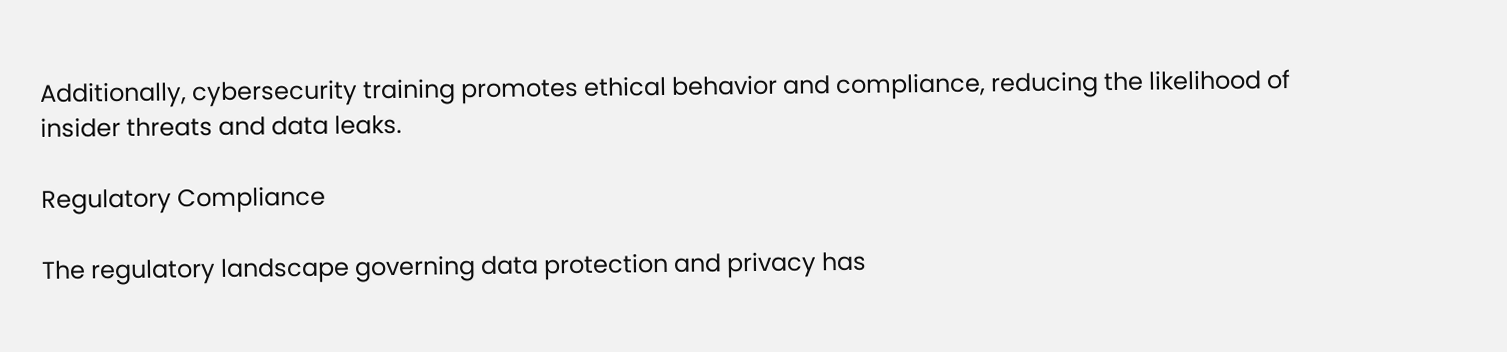Additionally, cybersecurity training promotes ethical behavior and compliance, reducing the likelihood of insider threats and data leaks.

Regulatory Compliance

The regulatory landscape governing data protection and privacy has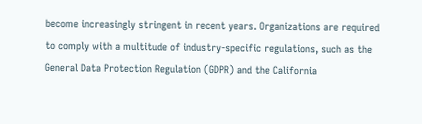become increasingly stringent in recent years. Organizations are required to comply with a multitude of industry-specific regulations, such as the General Data Protection Regulation (GDPR) and the California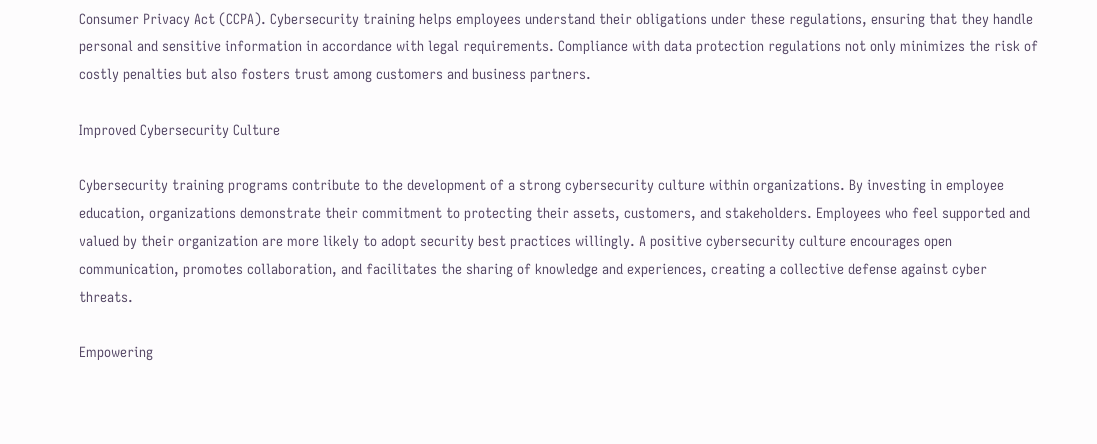Consumer Privacy Act (CCPA). Cybersecurity training helps employees understand their obligations under these regulations, ensuring that they handle personal and sensitive information in accordance with legal requirements. Compliance with data protection regulations not only minimizes the risk of costly penalties but also fosters trust among customers and business partners.

Improved Cybersecurity Culture

Cybersecurity training programs contribute to the development of a strong cybersecurity culture within organizations. By investing in employee education, organizations demonstrate their commitment to protecting their assets, customers, and stakeholders. Employees who feel supported and valued by their organization are more likely to adopt security best practices willingly. A positive cybersecurity culture encourages open communication, promotes collaboration, and facilitates the sharing of knowledge and experiences, creating a collective defense against cyber threats.

Empowering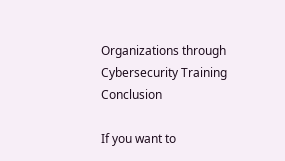Organizations through Cybersecurity Training Conclusion

If you want to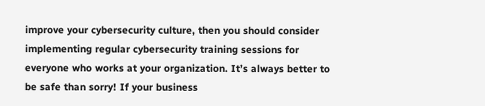improve your cybersecurity culture, then you should consider implementing regular cybersecurity training sessions for everyone who works at your organization. It’s always better to be safe than sorry! If your business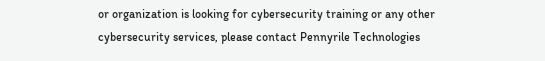or organization is looking for cybersecurity training or any other cybersecurity services, please contact Pennyrile Technologies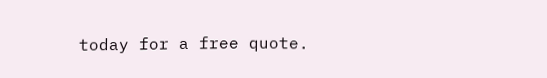today for a free quote.